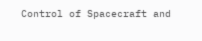Control of Spacecraft and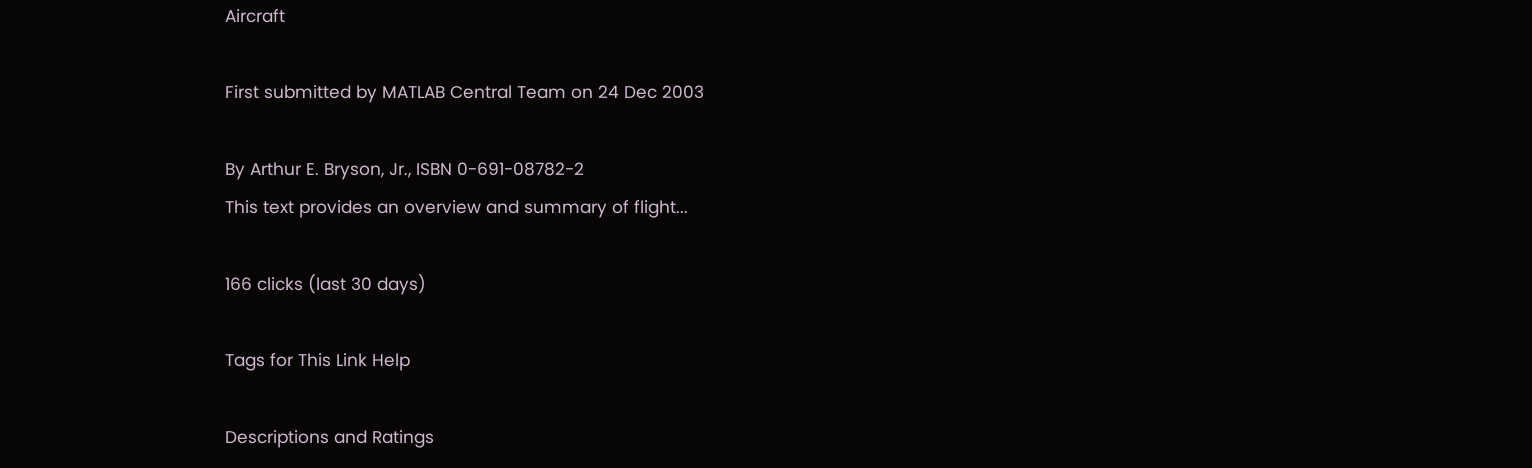Aircraft

First submitted by MATLAB Central Team on 24 Dec 2003

By Arthur E. Bryson, Jr., ISBN 0-691-08782-2
This text provides an overview and summary of flight...

166 clicks (last 30 days)

Tags for This Link Help

Descriptions and Ratings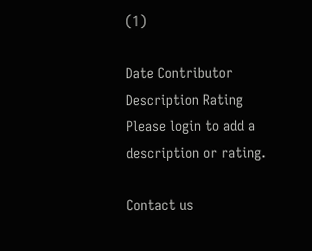(1)

Date Contributor Description Rating
Please login to add a description or rating.

Contact us